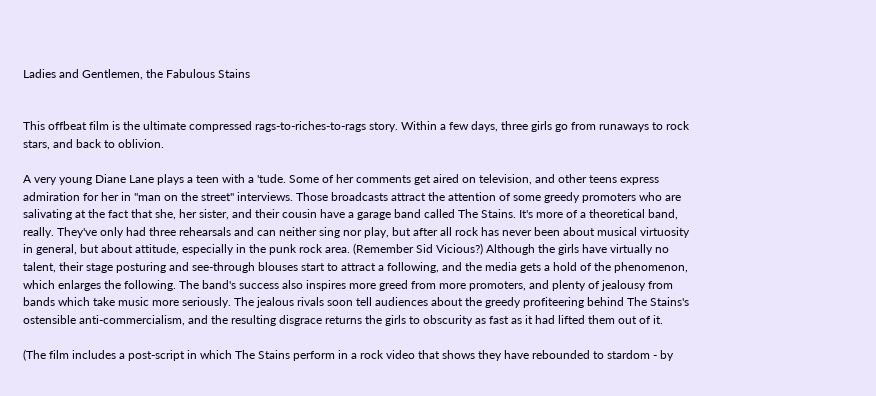Ladies and Gentlemen, the Fabulous Stains


This offbeat film is the ultimate compressed rags-to-riches-to-rags story. Within a few days, three girls go from runaways to rock stars, and back to oblivion.

A very young Diane Lane plays a teen with a 'tude. Some of her comments get aired on television, and other teens express admiration for her in "man on the street" interviews. Those broadcasts attract the attention of some greedy promoters who are salivating at the fact that she, her sister, and their cousin have a garage band called The Stains. It's more of a theoretical band, really. They've only had three rehearsals and can neither sing nor play, but after all rock has never been about musical virtuosity in general, but about attitude, especially in the punk rock area. (Remember Sid Vicious?) Although the girls have virtually no talent, their stage posturing and see-through blouses start to attract a following, and the media gets a hold of the phenomenon, which enlarges the following. The band's success also inspires more greed from more promoters, and plenty of jealousy from bands which take music more seriously. The jealous rivals soon tell audiences about the greedy profiteering behind The Stains's ostensible anti-commercialism, and the resulting disgrace returns the girls to obscurity as fast as it had lifted them out of it.

(The film includes a post-script in which The Stains perform in a rock video that shows they have rebounded to stardom - by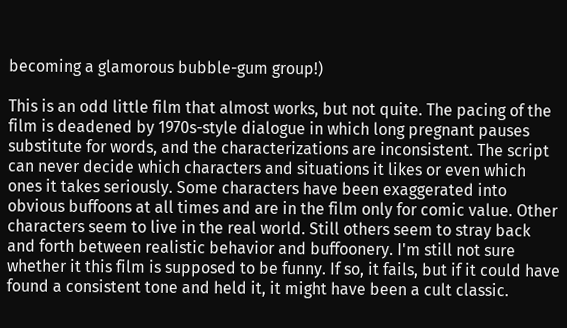becoming a glamorous bubble-gum group!)

This is an odd little film that almost works, but not quite. The pacing of the film is deadened by 1970s-style dialogue in which long pregnant pauses substitute for words, and the characterizations are inconsistent. The script can never decide which characters and situations it likes or even which ones it takes seriously. Some characters have been exaggerated into obvious buffoons at all times and are in the film only for comic value. Other characters seem to live in the real world. Still others seem to stray back and forth between realistic behavior and buffoonery. I'm still not sure whether it this film is supposed to be funny. If so, it fails, but if it could have found a consistent tone and held it, it might have been a cult classic.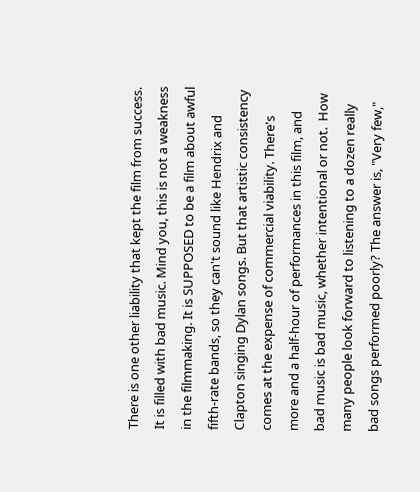There is one other liability that kept the film from success. It is filled with bad music. Mind you, this is not a weakness in the filmmaking. It is SUPPOSED to be a film about awful fifth-rate bands, so they can't sound like Hendrix and Clapton singing Dylan songs. But that artistic consistency comes at the expense of commercial viability. There's more and a half-hour of performances in this film, and bad music is bad music, whether intentional or not.  How many people look forward to listening to a dozen really bad songs performed poorly? The answer is, "Very few,"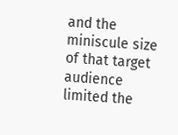and the miniscule size of that target audience limited the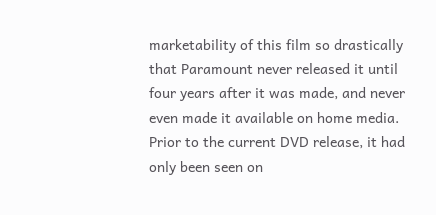marketability of this film so drastically that Paramount never released it until four years after it was made, and never even made it available on home media. Prior to the current DVD release, it had only been seen on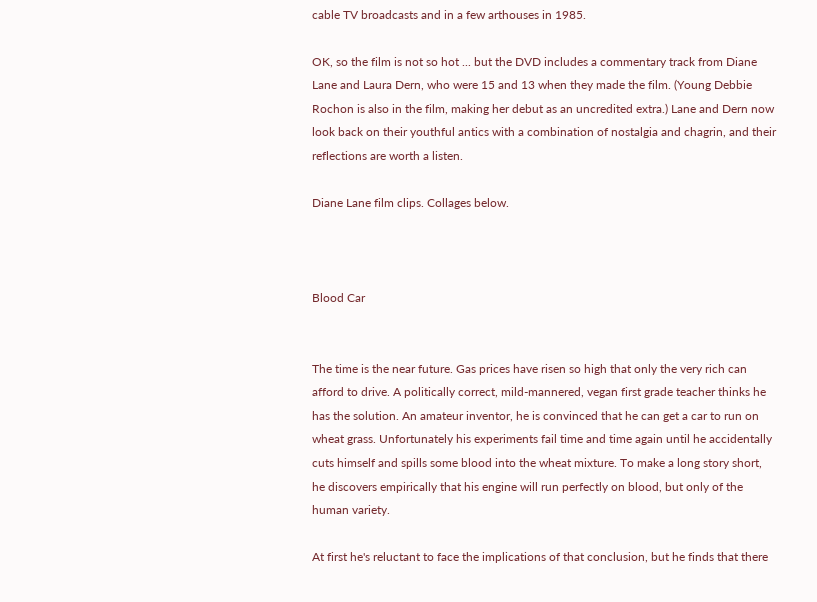cable TV broadcasts and in a few arthouses in 1985.

OK, so the film is not so hot ... but the DVD includes a commentary track from Diane Lane and Laura Dern, who were 15 and 13 when they made the film. (Young Debbie Rochon is also in the film, making her debut as an uncredited extra.) Lane and Dern now look back on their youthful antics with a combination of nostalgia and chagrin, and their reflections are worth a listen.

Diane Lane film clips. Collages below.



Blood Car


The time is the near future. Gas prices have risen so high that only the very rich can afford to drive. A politically correct, mild-mannered, vegan first grade teacher thinks he has the solution. An amateur inventor, he is convinced that he can get a car to run on wheat grass. Unfortunately his experiments fail time and time again until he accidentally cuts himself and spills some blood into the wheat mixture. To make a long story short, he discovers empirically that his engine will run perfectly on blood, but only of the human variety.

At first he's reluctant to face the implications of that conclusion, but he finds that there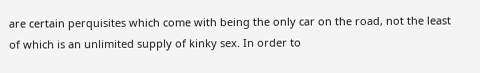are certain perquisites which come with being the only car on the road, not the least of which is an unlimited supply of kinky sex. In order to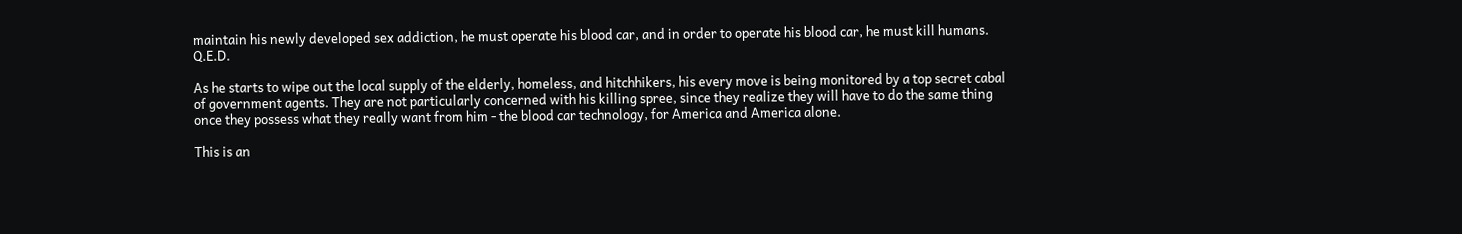maintain his newly developed sex addiction, he must operate his blood car, and in order to operate his blood car, he must kill humans. Q.E.D.

As he starts to wipe out the local supply of the elderly, homeless, and hitchhikers, his every move is being monitored by a top secret cabal of government agents. They are not particularly concerned with his killing spree, since they realize they will have to do the same thing once they possess what they really want from him - the blood car technology, for America and America alone.

This is an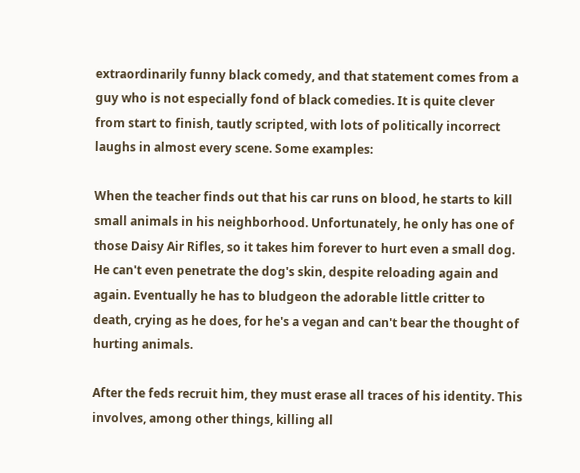extraordinarily funny black comedy, and that statement comes from a guy who is not especially fond of black comedies. It is quite clever from start to finish, tautly scripted, with lots of politically incorrect laughs in almost every scene. Some examples:

When the teacher finds out that his car runs on blood, he starts to kill small animals in his neighborhood. Unfortunately, he only has one of those Daisy Air Rifles, so it takes him forever to hurt even a small dog. He can't even penetrate the dog's skin, despite reloading again and again. Eventually he has to bludgeon the adorable little critter to death, crying as he does, for he's a vegan and can't bear the thought of hurting animals.

After the feds recruit him, they must erase all traces of his identity. This involves, among other things, killing all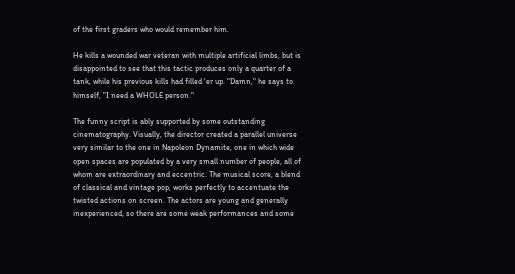of the first graders who would remember him.

He kills a wounded war veteran with multiple artificial limbs, but is disappointed to see that this tactic produces only a quarter of a tank, while his previous kills had filled 'er up. "Damn," he says to himself, "I need a WHOLE person."

The funny script is ably supported by some outstanding cinematography. Visually, the director created a parallel universe very similar to the one in Napoleon Dynamite, one in which wide open spaces are populated by a very small number of people, all of whom are extraordinary and eccentric. The musical score, a blend of classical and vintage pop, works perfectly to accentuate the twisted actions on screen. The actors are young and generally inexperienced, so there are some weak performances and some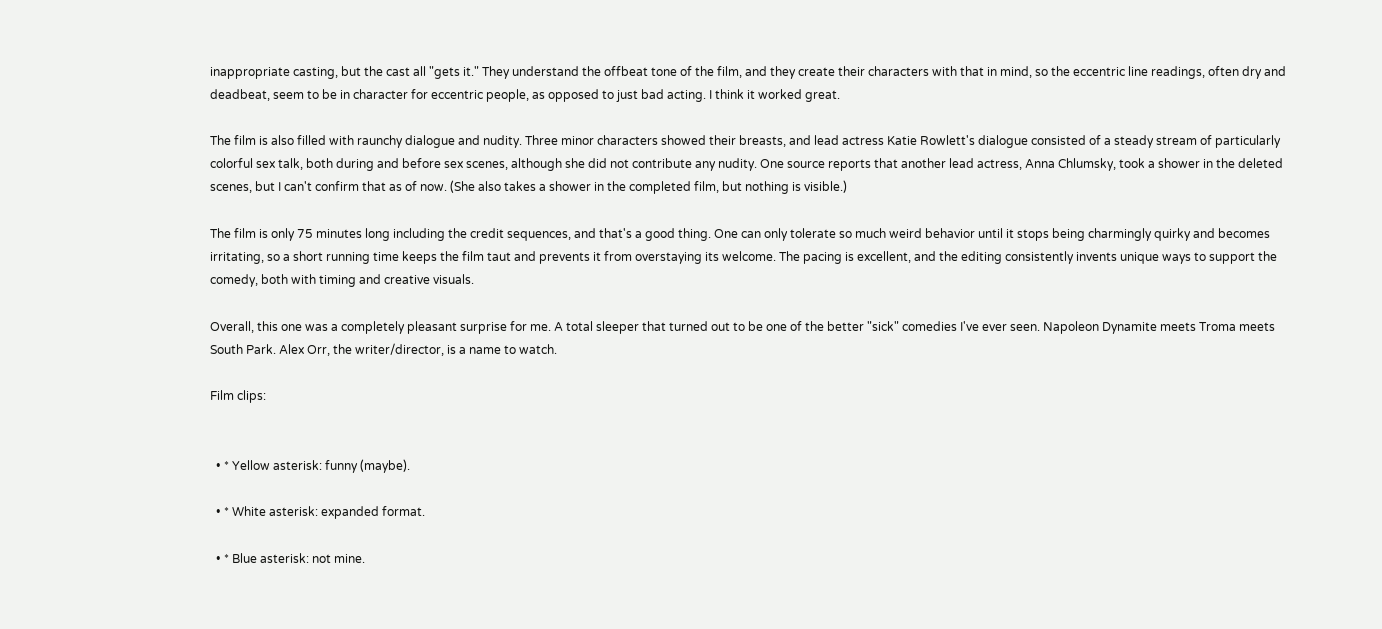inappropriate casting, but the cast all "gets it." They understand the offbeat tone of the film, and they create their characters with that in mind, so the eccentric line readings, often dry and deadbeat, seem to be in character for eccentric people, as opposed to just bad acting. I think it worked great.

The film is also filled with raunchy dialogue and nudity. Three minor characters showed their breasts, and lead actress Katie Rowlett's dialogue consisted of a steady stream of particularly colorful sex talk, both during and before sex scenes, although she did not contribute any nudity. One source reports that another lead actress, Anna Chlumsky, took a shower in the deleted scenes, but I can't confirm that as of now. (She also takes a shower in the completed film, but nothing is visible.)

The film is only 75 minutes long including the credit sequences, and that's a good thing. One can only tolerate so much weird behavior until it stops being charmingly quirky and becomes irritating, so a short running time keeps the film taut and prevents it from overstaying its welcome. The pacing is excellent, and the editing consistently invents unique ways to support the comedy, both with timing and creative visuals.

Overall, this one was a completely pleasant surprise for me. A total sleeper that turned out to be one of the better "sick" comedies I've ever seen. Napoleon Dynamite meets Troma meets South Park. Alex Orr, the writer/director, is a name to watch.

Film clips:


  • * Yellow asterisk: funny (maybe).

  • * White asterisk: expanded format.

  • * Blue asterisk: not mine.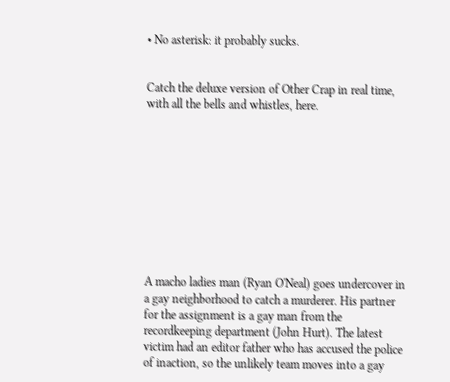• No asterisk: it probably sucks.


Catch the deluxe version of Other Crap in real time, with all the bells and whistles, here.










A macho ladies man (Ryan O'Neal) goes undercover in a gay neighborhood to catch a murderer. His partner for the assignment is a gay man from the recordkeeping department (John Hurt). The latest victim had an editor father who has accused the police of inaction, so the unlikely team moves into a gay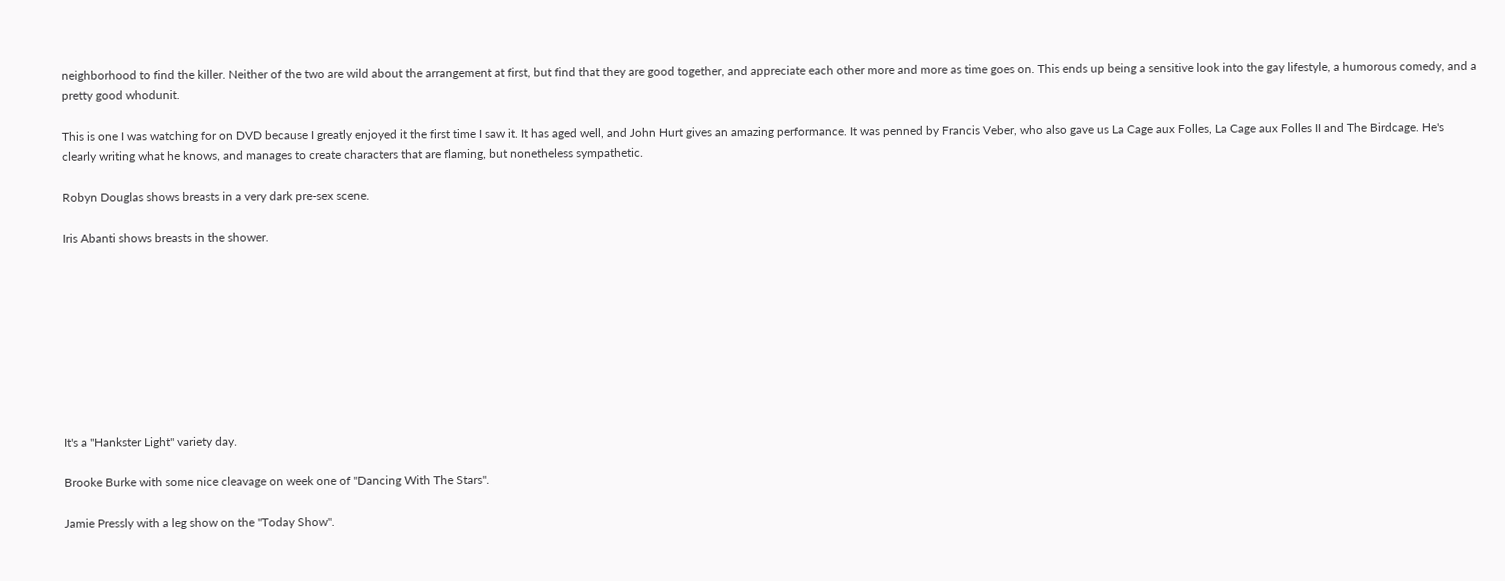neighborhood to find the killer. Neither of the two are wild about the arrangement at first, but find that they are good together, and appreciate each other more and more as time goes on. This ends up being a sensitive look into the gay lifestyle, a humorous comedy, and a pretty good whodunit.

This is one I was watching for on DVD because I greatly enjoyed it the first time I saw it. It has aged well, and John Hurt gives an amazing performance. It was penned by Francis Veber, who also gave us La Cage aux Folles, La Cage aux Folles II and The Birdcage. He's clearly writing what he knows, and manages to create characters that are flaming, but nonetheless sympathetic.

Robyn Douglas shows breasts in a very dark pre-sex scene.

Iris Abanti shows breasts in the shower.









It's a "Hankster Light" variety day.

Brooke Burke with some nice cleavage on week one of "Dancing With The Stars".

Jamie Pressly with a leg show on the "Today Show".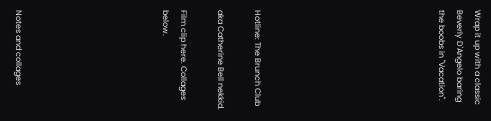Wrap it up with a classic Beverly D'Angelo baring the boobs in "Vacation".









Hotline: The Brunch Club

aka Catherine Bell nekkid.

Film clip here. Collages below.







Notes and collages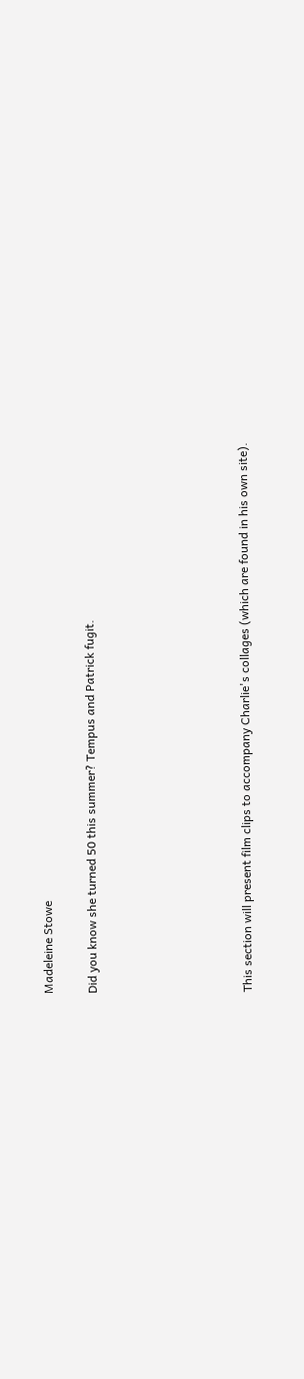Madeleine Stowe

Did you know she turned 50 this summer? Tempus and Patrick fugit.






This section will present film clips to accompany Charlie's collages (which are found in his own site).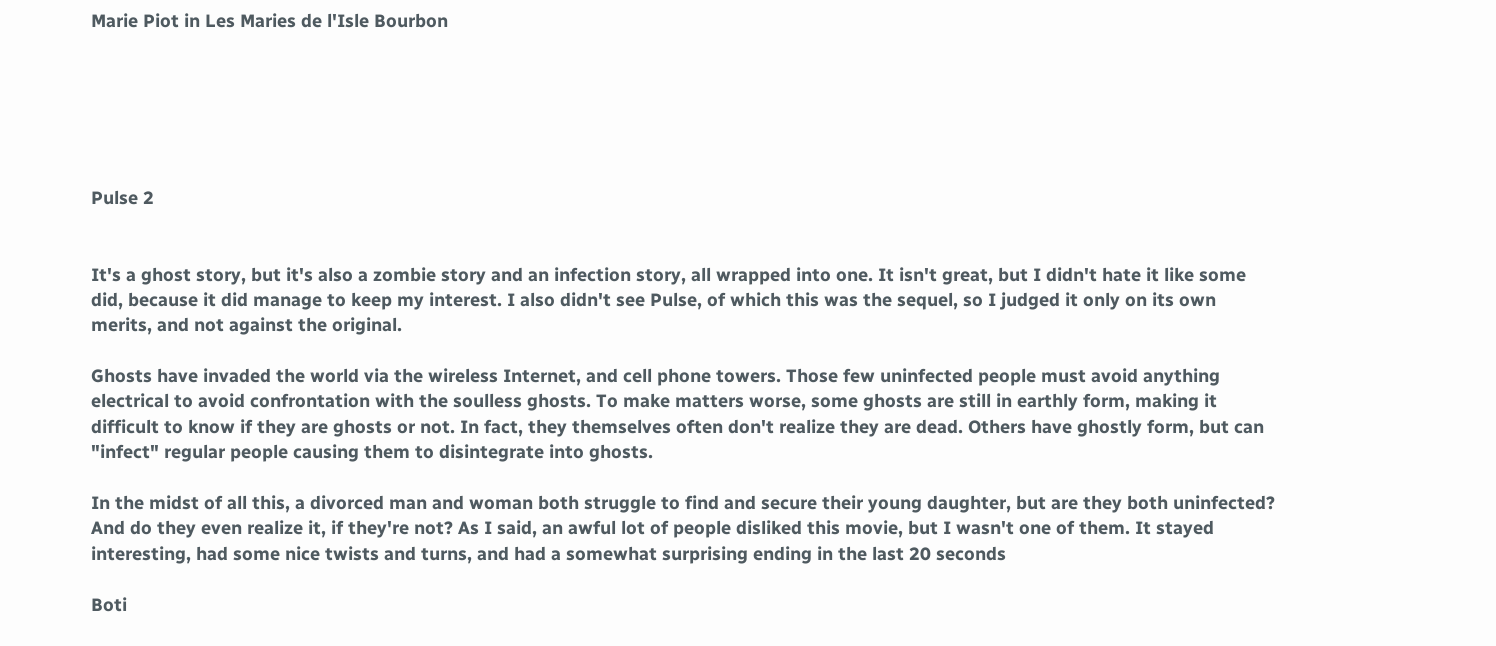Marie Piot in Les Maries de l'Isle Bourbon






Pulse 2


It's a ghost story, but it's also a zombie story and an infection story, all wrapped into one. It isn't great, but I didn't hate it like some did, because it did manage to keep my interest. I also didn't see Pulse, of which this was the sequel, so I judged it only on its own merits, and not against the original.

Ghosts have invaded the world via the wireless Internet, and cell phone towers. Those few uninfected people must avoid anything electrical to avoid confrontation with the soulless ghosts. To make matters worse, some ghosts are still in earthly form, making it difficult to know if they are ghosts or not. In fact, they themselves often don't realize they are dead. Others have ghostly form, but can "infect" regular people causing them to disintegrate into ghosts.

In the midst of all this, a divorced man and woman both struggle to find and secure their young daughter, but are they both uninfected? And do they even realize it, if they're not? As I said, an awful lot of people disliked this movie, but I wasn't one of them. It stayed interesting, had some nice twists and turns, and had a somewhat surprising ending in the last 20 seconds

Boti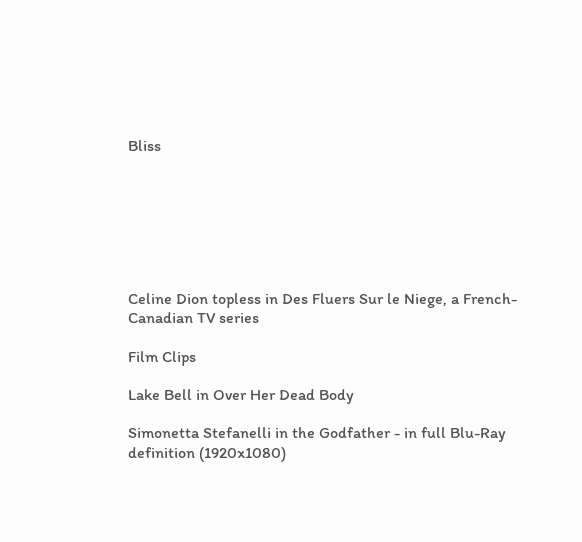Bliss







Celine Dion topless in Des Fluers Sur le Niege, a French-Canadian TV series

Film Clips

Lake Bell in Over Her Dead Body

Simonetta Stefanelli in the Godfather - in full Blu-Ray definition (1920x1080)